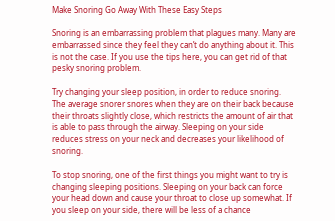Make Snoring Go Away With These Easy Steps

Snoring is an embarrassing problem that plagues many. Many are embarrassed since they feel they can’t do anything about it. This is not the case. If you use the tips here, you can get rid of that pesky snoring problem.

Try changing your sleep position, in order to reduce snoring. The average snorer snores when they are on their back because their throats slightly close, which restricts the amount of air that is able to pass through the airway. Sleeping on your side reduces stress on your neck and decreases your likelihood of snoring.

To stop snoring, one of the first things you might want to try is changing sleeping positions. Sleeping on your back can force your head down and cause your throat to close up somewhat. If you sleep on your side, there will be less of a chance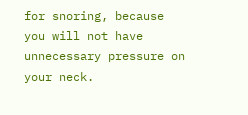for snoring, because you will not have unnecessary pressure on your neck.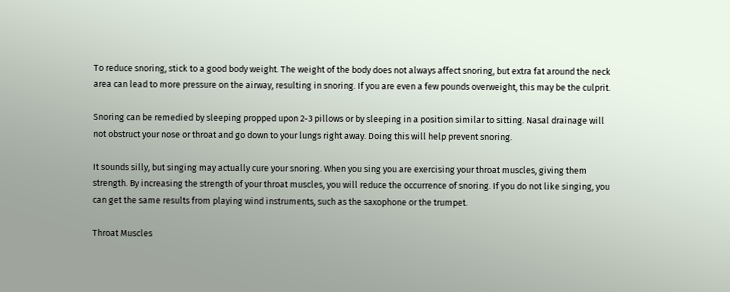To reduce snoring, stick to a good body weight. The weight of the body does not always affect snoring, but extra fat around the neck area can lead to more pressure on the airway, resulting in snoring. If you are even a few pounds overweight, this may be the culprit.

Snoring can be remedied by sleeping propped upon 2-3 pillows or by sleeping in a position similar to sitting. Nasal drainage will not obstruct your nose or throat and go down to your lungs right away. Doing this will help prevent snoring.

It sounds silly, but singing may actually cure your snoring. When you sing you are exercising your throat muscles, giving them strength. By increasing the strength of your throat muscles, you will reduce the occurrence of snoring. If you do not like singing, you can get the same results from playing wind instruments, such as the saxophone or the trumpet.

Throat Muscles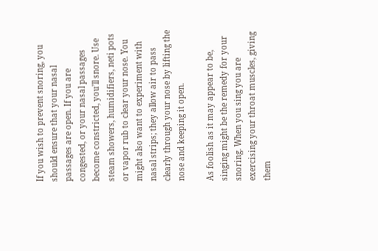If you wish to prevent snoring, you should ensure that your nasal passages are open. If you are congested, or your nasal passages become constricted, you’ll snore. Use steam showers, humidifiers, neti pots or vapor rub to clear your nose. You might also want to experiment with nasal strips; they allow air to pass clearly through your nose by lifting the nose and keeping it open.

As foolish as it may appear to be, singing might be the remedy for your snoring. When you sing you are exercising your throat muscles, giving them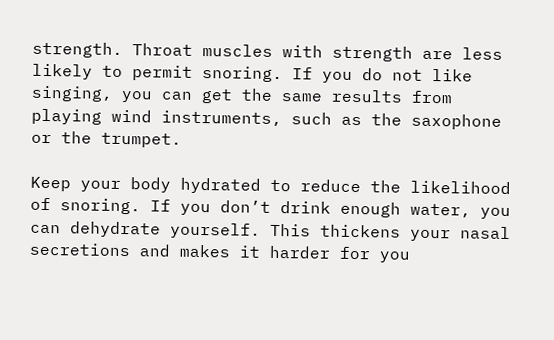strength. Throat muscles with strength are less likely to permit snoring. If you do not like singing, you can get the same results from playing wind instruments, such as the saxophone or the trumpet.

Keep your body hydrated to reduce the likelihood of snoring. If you don’t drink enough water, you can dehydrate yourself. This thickens your nasal secretions and makes it harder for you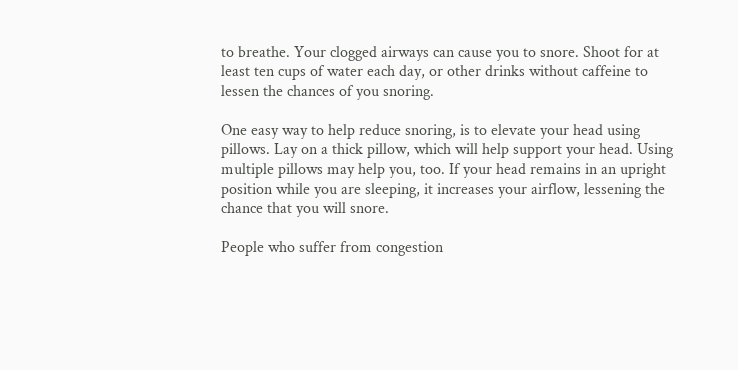to breathe. Your clogged airways can cause you to snore. Shoot for at least ten cups of water each day, or other drinks without caffeine to lessen the chances of you snoring.

One easy way to help reduce snoring, is to elevate your head using pillows. Lay on a thick pillow, which will help support your head. Using multiple pillows may help you, too. If your head remains in an upright position while you are sleeping, it increases your airflow, lessening the chance that you will snore.

People who suffer from congestion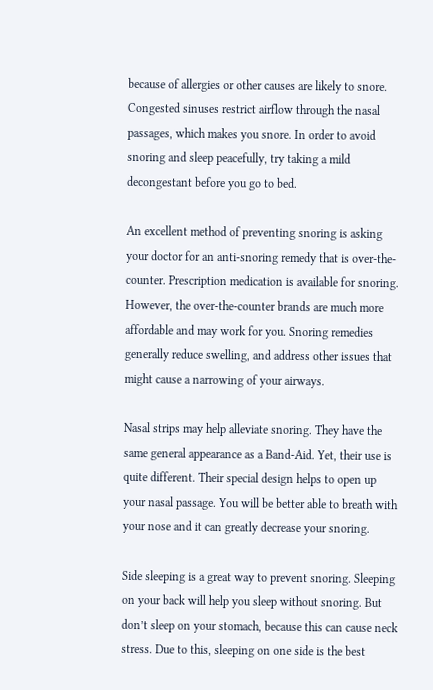because of allergies or other causes are likely to snore. Congested sinuses restrict airflow through the nasal passages, which makes you snore. In order to avoid snoring and sleep peacefully, try taking a mild decongestant before you go to bed.

An excellent method of preventing snoring is asking your doctor for an anti-snoring remedy that is over-the-counter. Prescription medication is available for snoring. However, the over-the-counter brands are much more affordable and may work for you. Snoring remedies generally reduce swelling, and address other issues that might cause a narrowing of your airways.

Nasal strips may help alleviate snoring. They have the same general appearance as a Band-Aid. Yet, their use is quite different. Their special design helps to open up your nasal passage. You will be better able to breath with your nose and it can greatly decrease your snoring.

Side sleeping is a great way to prevent snoring. Sleeping on your back will help you sleep without snoring. But don’t sleep on your stomach, because this can cause neck stress. Due to this, sleeping on one side is the best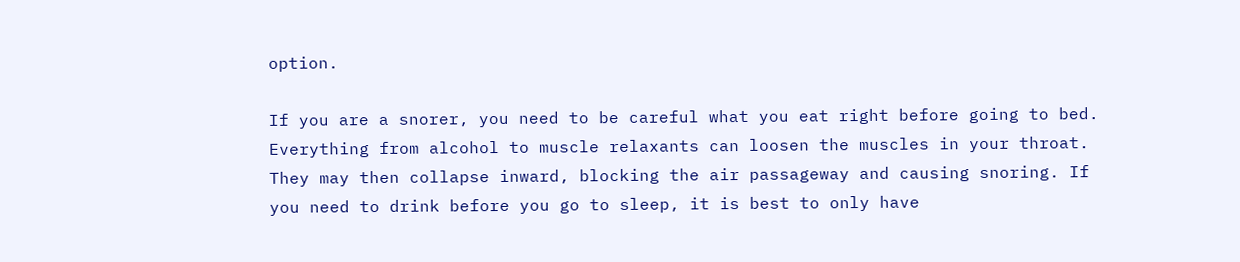option.

If you are a snorer, you need to be careful what you eat right before going to bed. Everything from alcohol to muscle relaxants can loosen the muscles in your throat. They may then collapse inward, blocking the air passageway and causing snoring. If you need to drink before you go to sleep, it is best to only have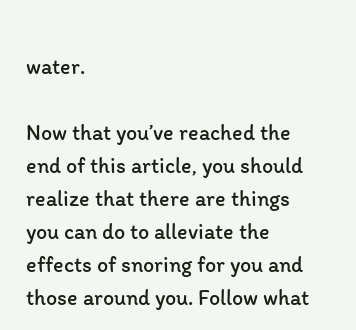water.

Now that you’ve reached the end of this article, you should realize that there are things you can do to alleviate the effects of snoring for you and those around you. Follow what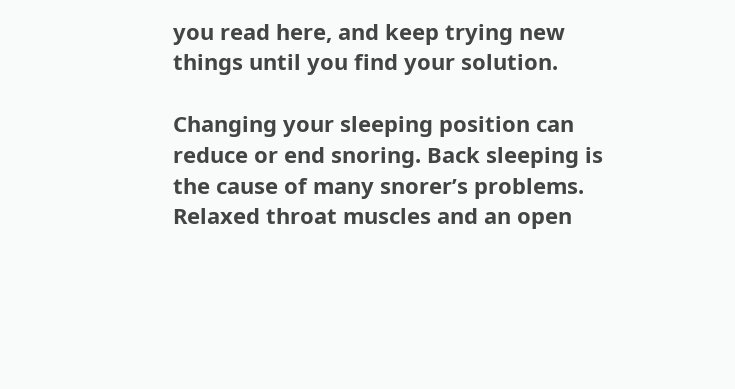you read here, and keep trying new things until you find your solution.

Changing your sleeping position can reduce or end snoring. Back sleeping is the cause of many snorer’s problems. Relaxed throat muscles and an open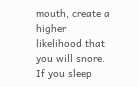mouth, create a higher likelihood that you will snore. If you sleep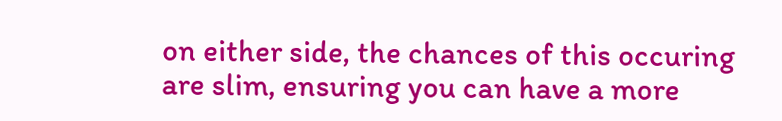on either side, the chances of this occuring are slim, ensuring you can have a more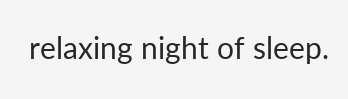relaxing night of sleep.